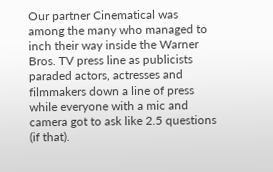Our partner Cinematical was among the many who managed to inch their way inside the Warner Bros. TV press line as publicists paraded actors, actresses and filmmakers down a line of press while everyone with a mic and camera got to ask like 2.5 questions (if that).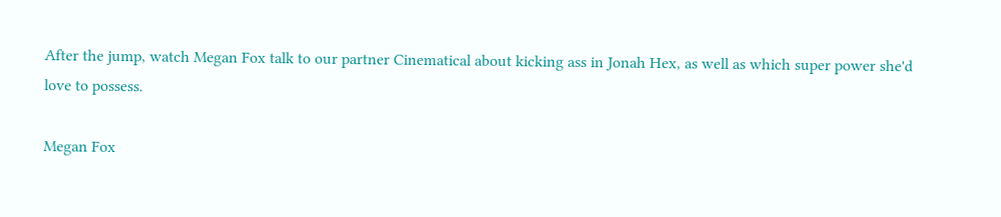After the jump, watch Megan Fox talk to our partner Cinematical about kicking ass in Jonah Hex, as well as which super power she'd love to possess.

Megan Fox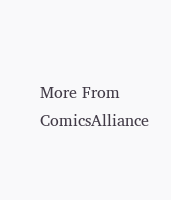More From ComicsAlliance